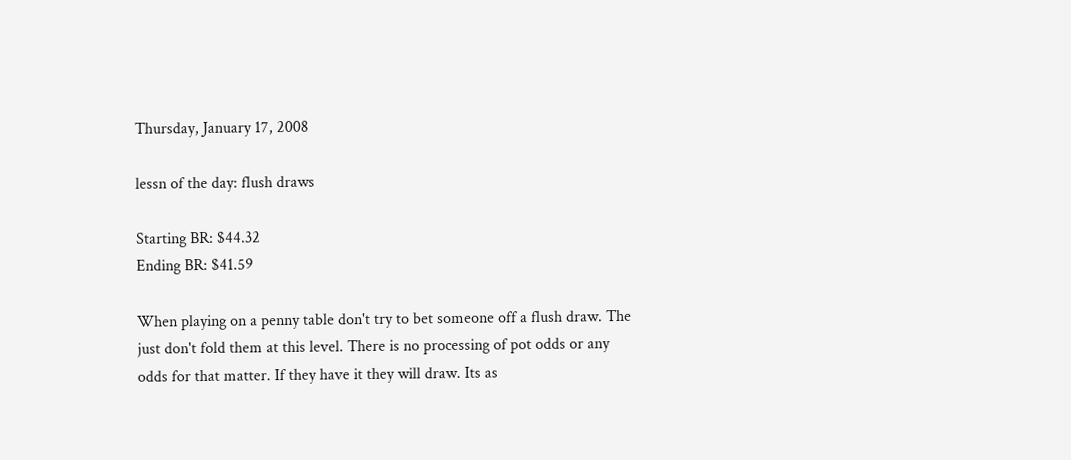Thursday, January 17, 2008

lessn of the day: flush draws

Starting BR: $44.32
Ending BR: $41.59

When playing on a penny table don't try to bet someone off a flush draw. The just don't fold them at this level. There is no processing of pot odds or any odds for that matter. If they have it they will draw. Its as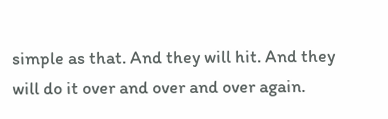simple as that. And they will hit. And they will do it over and over and over again.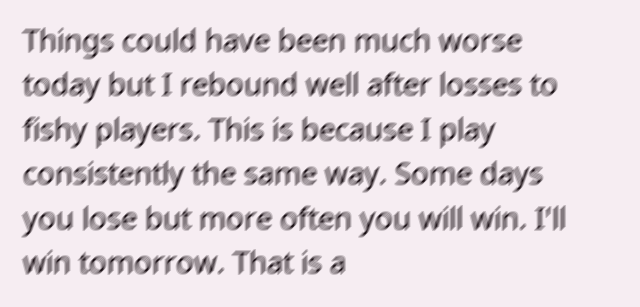Things could have been much worse today but I rebound well after losses to fishy players. This is because I play consistently the same way. Some days you lose but more often you will win. I'll win tomorrow. That is a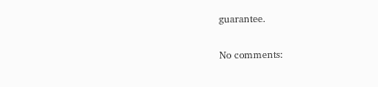guarantee.

No comments: